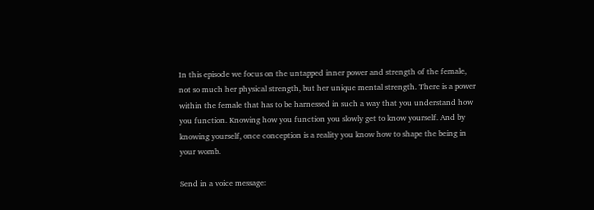In this episode we focus on the untapped inner power and strength of the female, not so much her physical strength, but her unique mental strength. There is a power within the female that has to be harnessed in such a way that you understand how you function. Knowing how you function you slowly get to know yourself. And by knowing yourself, once conception is a reality you know how to shape the being in your womb.

Send in a voice message: